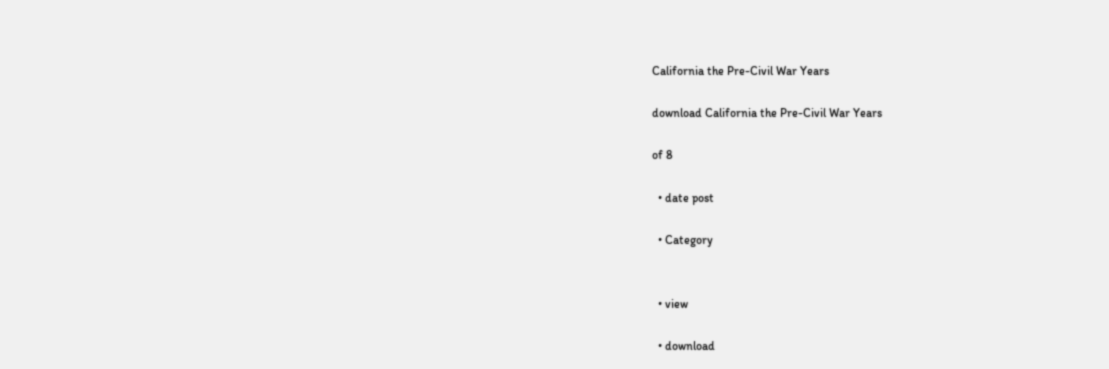California the Pre-Civil War Years

download California the Pre-Civil War Years

of 8

  • date post

  • Category


  • view

  • download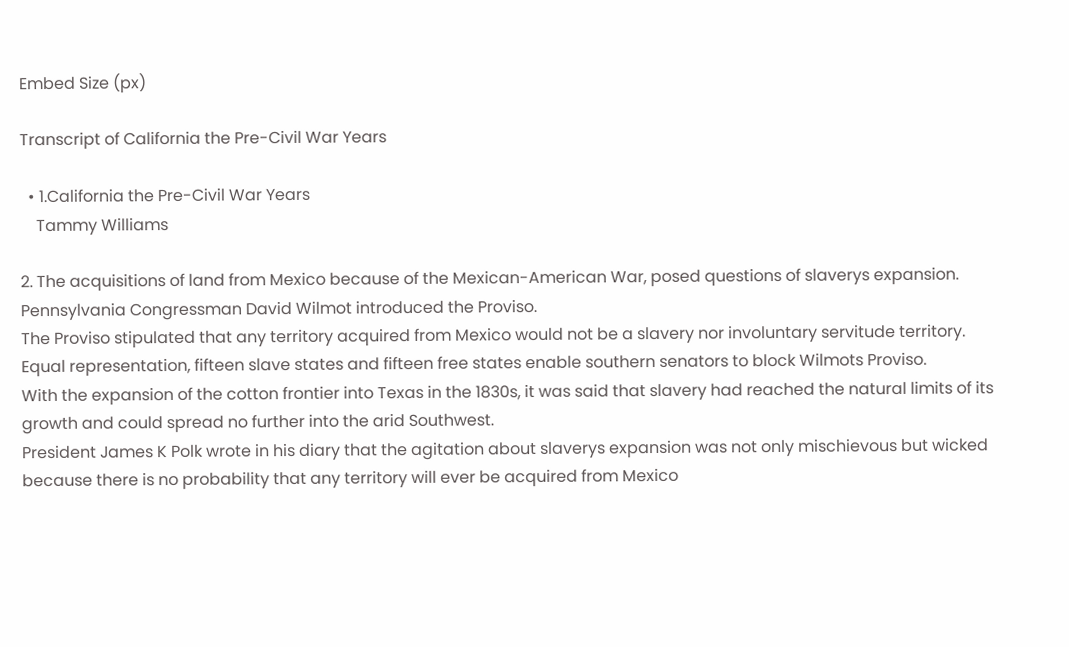Embed Size (px)

Transcript of California the Pre-Civil War Years

  • 1.California the Pre-Civil War Years
    Tammy Williams

2. The acquisitions of land from Mexico because of the Mexican-American War, posed questions of slaverys expansion.
Pennsylvania Congressman David Wilmot introduced the Proviso.
The Proviso stipulated that any territory acquired from Mexico would not be a slavery nor involuntary servitude territory.
Equal representation, fifteen slave states and fifteen free states enable southern senators to block Wilmots Proviso.
With the expansion of the cotton frontier into Texas in the 1830s, it was said that slavery had reached the natural limits of its growth and could spread no further into the arid Southwest.
President James K Polk wrote in his diary that the agitation about slaverys expansion was not only mischievous but wicked because there is no probability that any territory will ever be acquired from Mexico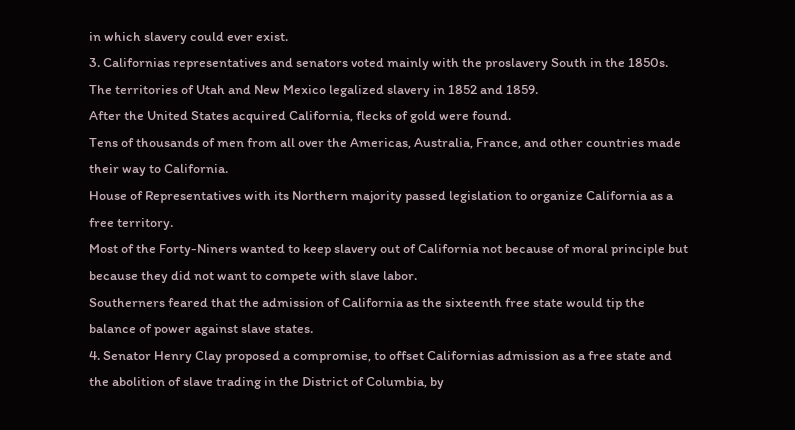in which slavery could ever exist.
3. Californias representatives and senators voted mainly with the proslavery South in the 1850s.
The territories of Utah and New Mexico legalized slavery in 1852 and 1859.
After the United States acquired California, flecks of gold were found.
Tens of thousands of men from all over the Americas, Australia, France, and other countries made their way to California.
House of Representatives with its Northern majority passed legislation to organize California as a free territory.
Most of the Forty-Niners wanted to keep slavery out of California not because of moral principle but because they did not want to compete with slave labor.
Southerners feared that the admission of California as the sixteenth free state would tip the balance of power against slave states.
4. Senator Henry Clay proposed a compromise, to offset Californias admission as a free state and the abolition of slave trading in the District of Columbia, by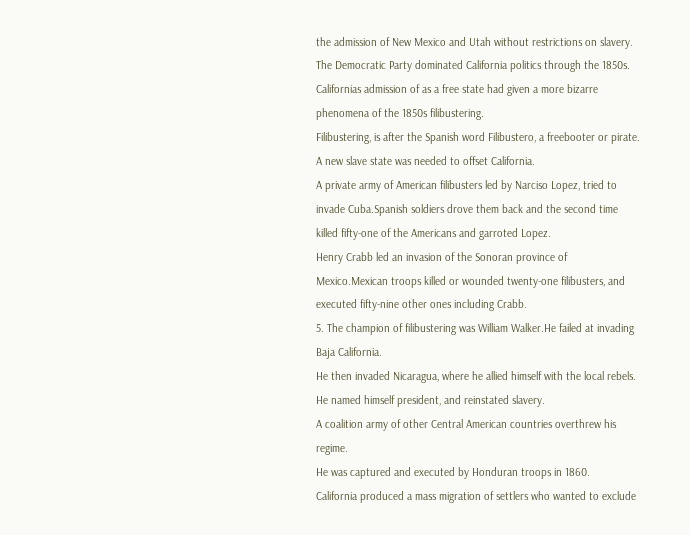the admission of New Mexico and Utah without restrictions on slavery.
The Democratic Party dominated California politics through the 1850s.
Californias admission of as a free state had given a more bizarre phenomena of the 1850s filibustering.
Filibustering, is after the Spanish word Filibustero, a freebooter or pirate.
A new slave state was needed to offset California.
A private army of American filibusters led by Narciso Lopez, tried to invade Cuba.Spanish soldiers drove them back and the second time killed fifty-one of the Americans and garroted Lopez.
Henry Crabb led an invasion of the Sonoran province of Mexico.Mexican troops killed or wounded twenty-one filibusters, and executed fifty-nine other ones including Crabb.
5. The champion of filibustering was William Walker.He failed at invading Baja California.
He then invaded Nicaragua, where he allied himself with the local rebels.
He named himself president, and reinstated slavery.
A coalition army of other Central American countries overthrew his regime.
He was captured and executed by Honduran troops in 1860.
California produced a mass migration of settlers who wanted to exclude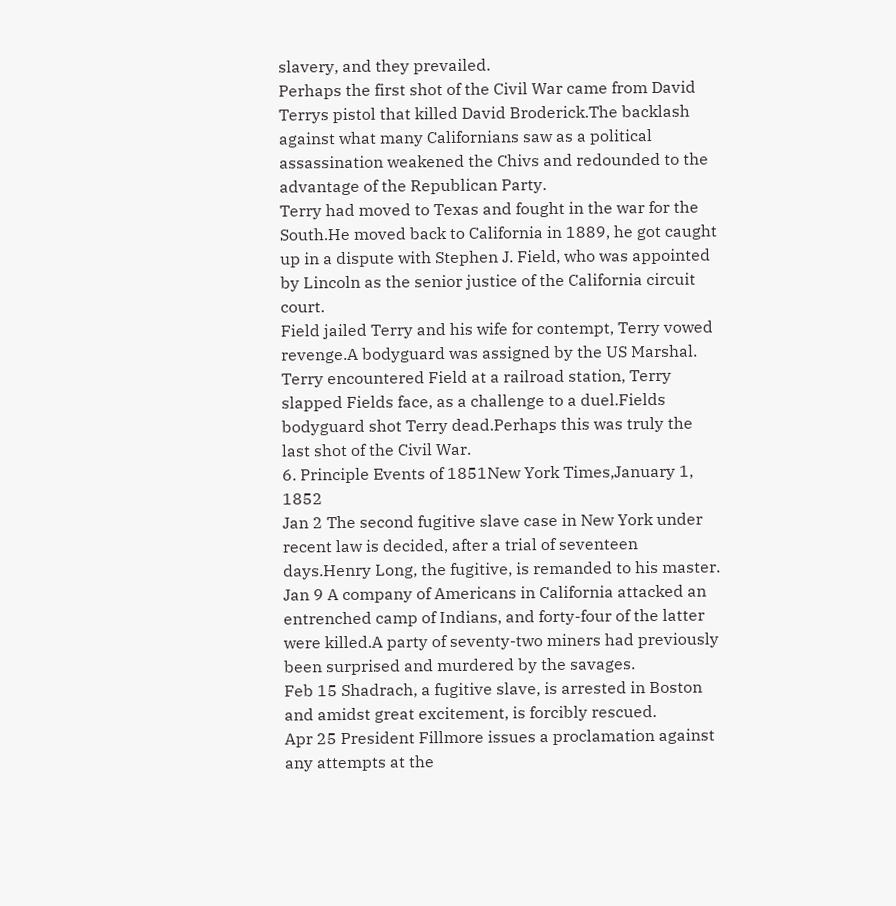slavery, and they prevailed.
Perhaps the first shot of the Civil War came from David Terrys pistol that killed David Broderick.The backlash against what many Californians saw as a political assassination weakened the Chivs and redounded to the advantage of the Republican Party.
Terry had moved to Texas and fought in the war for the South.He moved back to California in 1889, he got caught up in a dispute with Stephen J. Field, who was appointed by Lincoln as the senior justice of the California circuit court.
Field jailed Terry and his wife for contempt, Terry vowed revenge.A bodyguard was assigned by the US Marshal.
Terry encountered Field at a railroad station, Terry slapped Fields face, as a challenge to a duel.Fields bodyguard shot Terry dead.Perhaps this was truly the last shot of the Civil War.
6. Principle Events of 1851New York Times,January 1, 1852
Jan 2 The second fugitive slave case in New York under recent law is decided, after a trial of seventeen days.Henry Long, the fugitive, is remanded to his master.
Jan 9 A company of Americans in California attacked an entrenched camp of Indians, and forty-four of the latter were killed.A party of seventy-two miners had previously been surprised and murdered by the savages.
Feb 15 Shadrach, a fugitive slave, is arrested in Boston and amidst great excitement, is forcibly rescued.
Apr 25 President Fillmore issues a proclamation against any attempts at the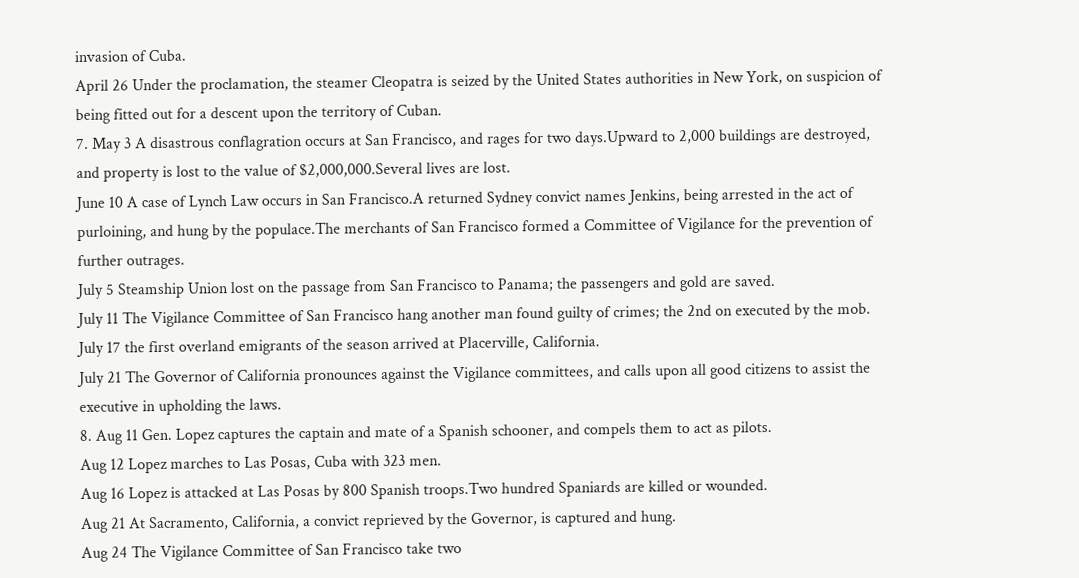invasion of Cuba.
April 26 Under the proclamation, the steamer Cleopatra is seized by the United States authorities in New York, on suspicion of being fitted out for a descent upon the territory of Cuban.
7. May 3 A disastrous conflagration occurs at San Francisco, and rages for two days.Upward to 2,000 buildings are destroyed, and property is lost to the value of $2,000,000.Several lives are lost.
June 10 A case of Lynch Law occurs in San Francisco.A returned Sydney convict names Jenkins, being arrested in the act of purloining, and hung by the populace.The merchants of San Francisco formed a Committee of Vigilance for the prevention of further outrages.
July 5 Steamship Union lost on the passage from San Francisco to Panama; the passengers and gold are saved.
July 11 The Vigilance Committee of San Francisco hang another man found guilty of crimes; the 2nd on executed by the mob.
July 17 the first overland emigrants of the season arrived at Placerville, California.
July 21 The Governor of California pronounces against the Vigilance committees, and calls upon all good citizens to assist the executive in upholding the laws.
8. Aug 11 Gen. Lopez captures the captain and mate of a Spanish schooner, and compels them to act as pilots.
Aug 12 Lopez marches to Las Posas, Cuba with 323 men.
Aug 16 Lopez is attacked at Las Posas by 800 Spanish troops.Two hundred Spaniards are killed or wounded.
Aug 21 At Sacramento, California, a convict reprieved by the Governor, is captured and hung.
Aug 24 The Vigilance Committee of San Francisco take two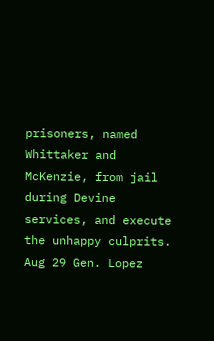prisoners, named Whittaker and McKenzie, from jail during Devine services, and execute the unhappy culprits.
Aug 29 Gen. Lopez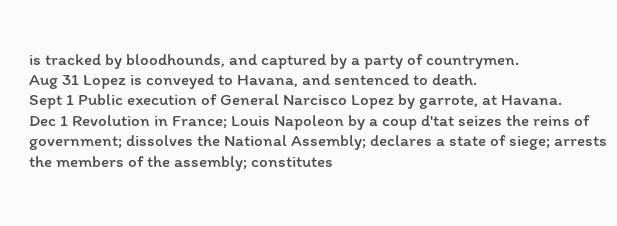is tracked by bloodhounds, and captured by a party of countrymen.
Aug 31 Lopez is conveyed to Havana, and sentenced to death.
Sept 1 Public execution of General Narcisco Lopez by garrote, at Havana.
Dec 1 Revolution in France; Louis Napoleon by a coup d'tat seizes the reins of government; dissolves the National Assembly; declares a state of siege; arrests the members of the assembly; constitutes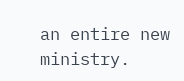an entire new ministry.